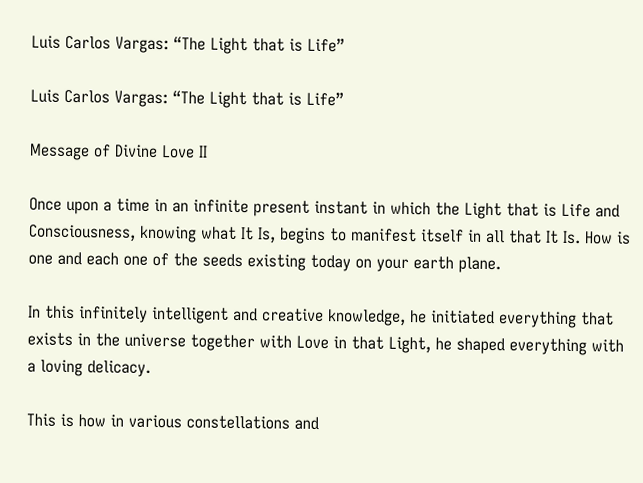Luis Carlos Vargas: “The Light that is Life”

Luis Carlos Vargas: “The Light that is Life”

Message of Divine Love II

Once upon a time in an infinite present instant in which the Light that is Life and Consciousness, knowing what It Is, begins to manifest itself in all that It Is. How is one and each one of the seeds existing today on your earth plane.

In this infinitely intelligent and creative knowledge, he initiated everything that exists in the universe together with Love in that Light, he shaped everything with a loving delicacy.

This is how in various constellations and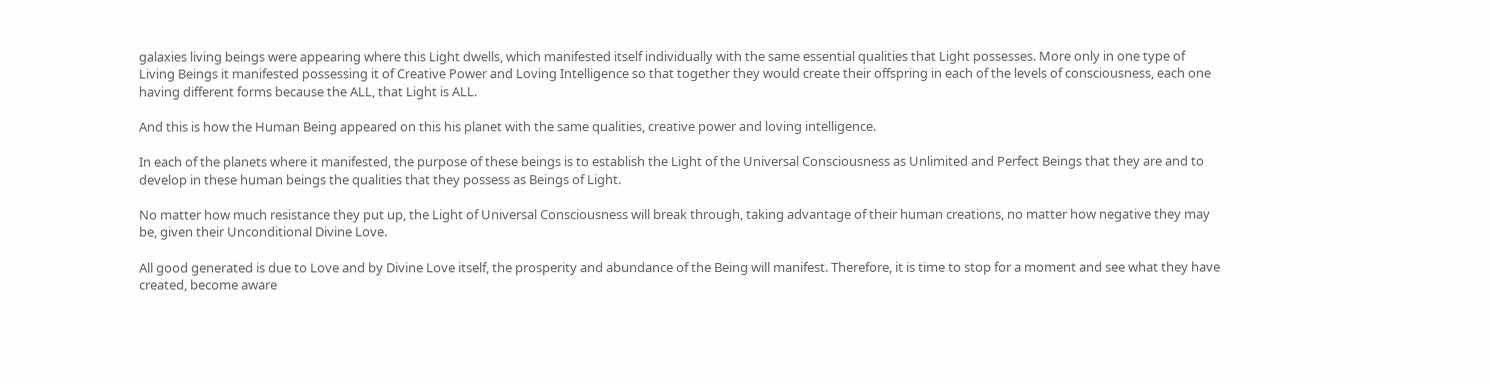galaxies living beings were appearing where this Light dwells, which manifested itself individually with the same essential qualities that Light possesses. More only in one type of Living Beings it manifested possessing it of Creative Power and Loving Intelligence so that together they would create their offspring in each of the levels of consciousness, each one having different forms because the ALL, that Light is ALL.

And this is how the Human Being appeared on this his planet with the same qualities, creative power and loving intelligence.

In each of the planets where it manifested, the purpose of these beings is to establish the Light of the Universal Consciousness as Unlimited and Perfect Beings that they are and to develop in these human beings the qualities that they possess as Beings of Light.

No matter how much resistance they put up, the Light of Universal Consciousness will break through, taking advantage of their human creations, no matter how negative they may be, given their Unconditional Divine Love.

All good generated is due to Love and by Divine Love itself, the prosperity and abundance of the Being will manifest. Therefore, it is time to stop for a moment and see what they have created, become aware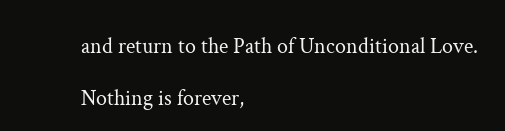and return to the Path of Unconditional Love.

Nothing is forever,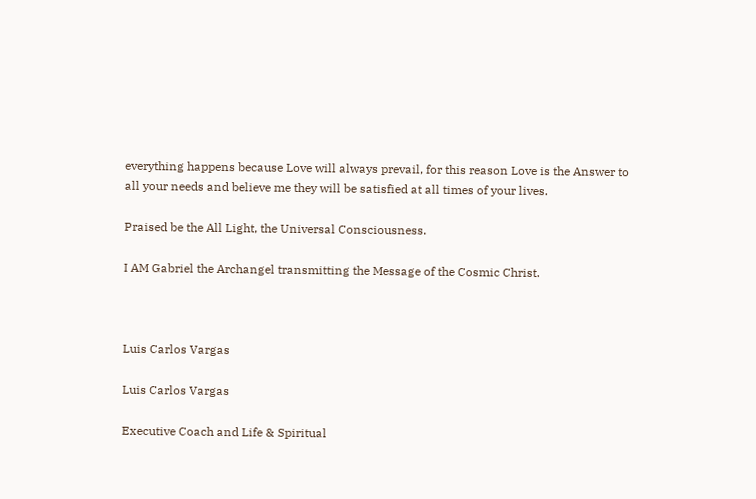everything happens because Love will always prevail, for this reason Love is the Answer to all your needs and believe me they will be satisfied at all times of your lives.

Praised be the All Light, the Universal Consciousness.

I AM Gabriel the Archangel transmitting the Message of the Cosmic Christ.



Luis Carlos Vargas

Luis Carlos Vargas

Executive Coach and Life & Spiritual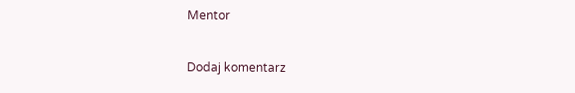Mentor


Dodaj komentarz